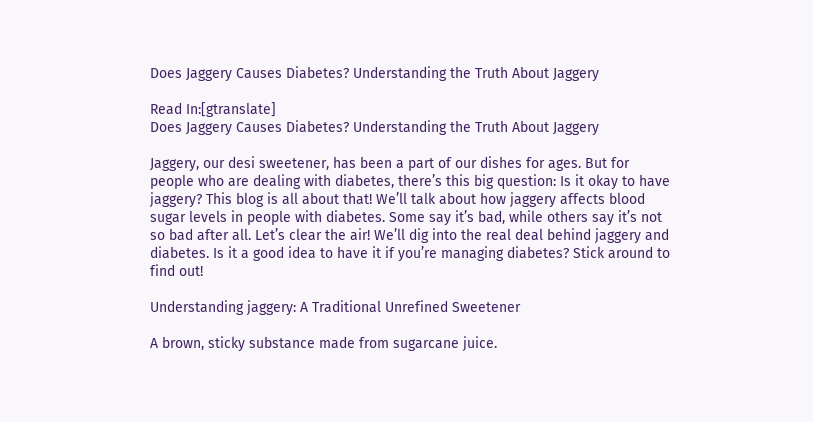Does Jaggery Causes Diabetes? Understanding the Truth About Jaggery

Read In:[gtranslate]
Does Jaggery Causes Diabetes? Understanding the Truth About Jaggery

Jaggery, our desi sweetener, has been a part of our dishes for ages. But for people who are dealing with diabetes, there’s this big question: Is it okay to have jaggery? This blog is all about that! We’ll talk about how jaggery affects blood sugar levels in people with diabetes. Some say it’s bad, while others say it’s not so bad after all. Let’s clear the air! We’ll dig into the real deal behind jaggery and diabetes. Is it a good idea to have it if you’re managing diabetes? Stick around to find out!

Understanding jaggery: A Traditional Unrefined Sweetener

A brown, sticky substance made from sugarcane juice.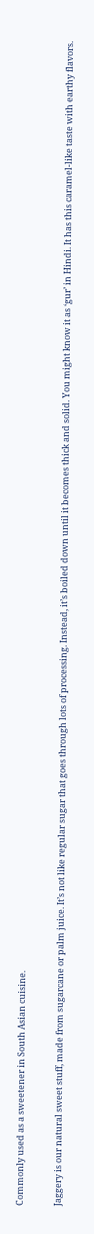Commonly used as a sweetener in South Asian cuisine.

Jaggery is our natural sweet stuff, made from sugarcane or palm juice. It’s not like regular sugar that goes through lots of processing. Instead, it’s boiled down until it becomes thick and solid. You might know it as ‘gur’ in Hindi. It has this caramel-like taste with earthy flavors.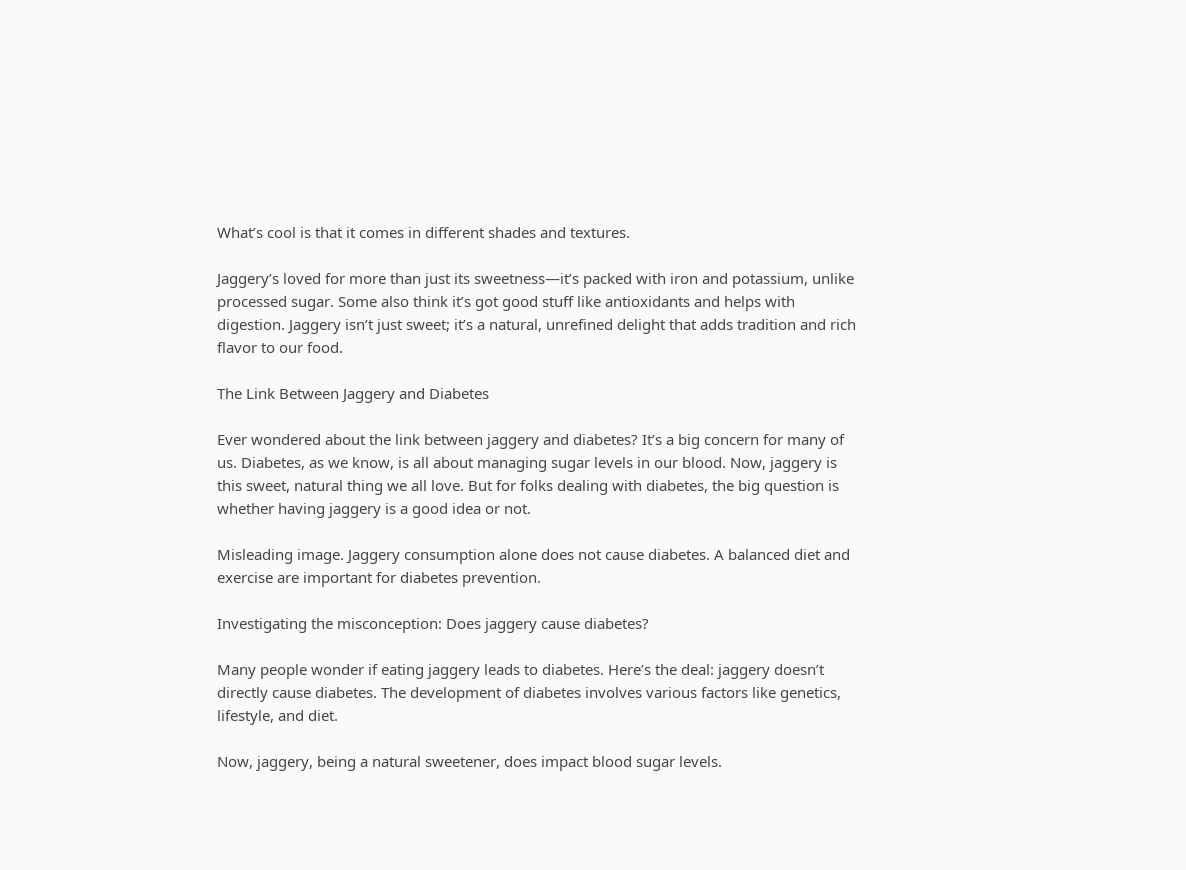What’s cool is that it comes in different shades and textures.

Jaggery’s loved for more than just its sweetness—it’s packed with iron and potassium, unlike processed sugar. Some also think it’s got good stuff like antioxidants and helps with digestion. Jaggery isn’t just sweet; it’s a natural, unrefined delight that adds tradition and rich flavor to our food.

The Link Between Jaggery and Diabetes

Ever wondered about the link between jaggery and diabetes? It’s a big concern for many of us. Diabetes, as we know, is all about managing sugar levels in our blood. Now, jaggery is this sweet, natural thing we all love. But for folks dealing with diabetes, the big question is whether having jaggery is a good idea or not.

Misleading image. Jaggery consumption alone does not cause diabetes. A balanced diet and exercise are important for diabetes prevention.

Investigating the misconception: Does jaggery cause diabetes?

Many people wonder if eating jaggery leads to diabetes. Here’s the deal: jaggery doesn’t directly cause diabetes. The development of diabetes involves various factors like genetics, lifestyle, and diet.

Now, jaggery, being a natural sweetener, does impact blood sugar levels.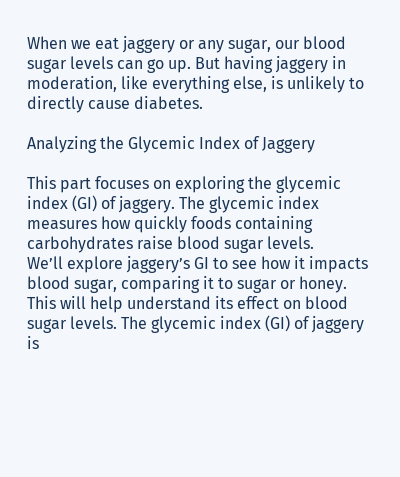When we eat jaggery or any sugar, our blood sugar levels can go up. But having jaggery in moderation, like everything else, is unlikely to directly cause diabetes.

Analyzing the Glycemic Index of Jaggery

This part focuses on exploring the glycemic index (GI) of jaggery. The glycemic index measures how quickly foods containing carbohydrates raise blood sugar levels.
We’ll explore jaggery’s GI to see how it impacts blood sugar, comparing it to sugar or honey. This will help understand its effect on blood sugar levels. The glycemic index (GI) of jaggery is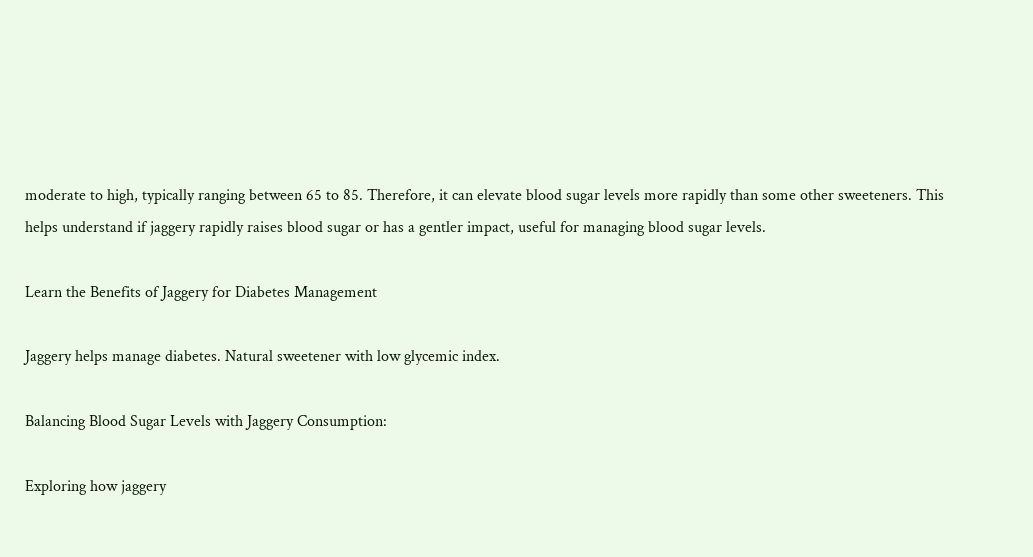moderate to high, typically ranging between 65 to 85. Therefore, it can elevate blood sugar levels more rapidly than some other sweeteners. This helps understand if jaggery rapidly raises blood sugar or has a gentler impact, useful for managing blood sugar levels.

Learn the Benefits of Jaggery for Diabetes Management

Jaggery helps manage diabetes. Natural sweetener with low glycemic index.

Balancing Blood Sugar Levels with Jaggery Consumption:

Exploring how jaggery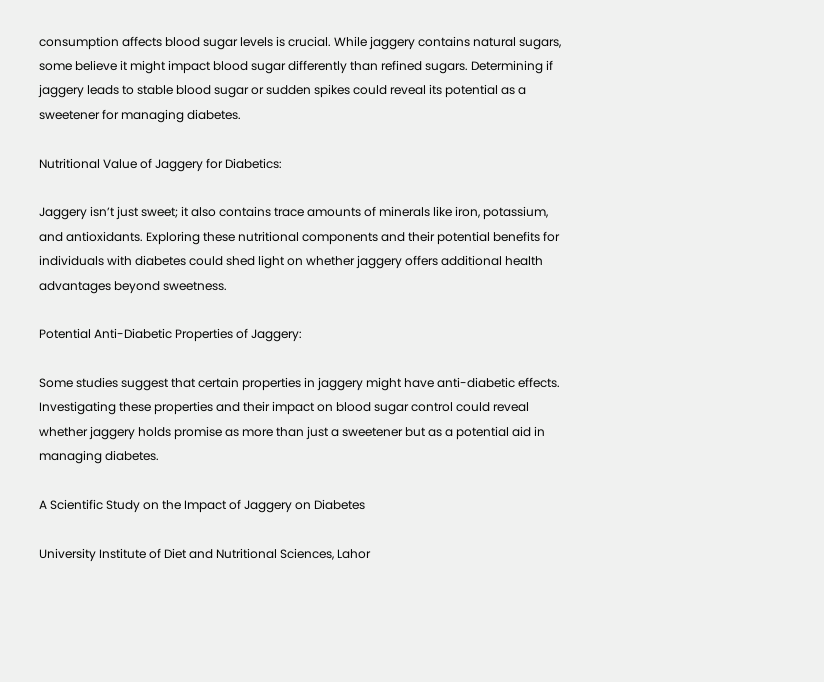consumption affects blood sugar levels is crucial. While jaggery contains natural sugars, some believe it might impact blood sugar differently than refined sugars. Determining if jaggery leads to stable blood sugar or sudden spikes could reveal its potential as a sweetener for managing diabetes.

Nutritional Value of Jaggery for Diabetics:

Jaggery isn’t just sweet; it also contains trace amounts of minerals like iron, potassium, and antioxidants. Exploring these nutritional components and their potential benefits for individuals with diabetes could shed light on whether jaggery offers additional health advantages beyond sweetness.

Potential Anti-Diabetic Properties of Jaggery:

Some studies suggest that certain properties in jaggery might have anti-diabetic effects. Investigating these properties and their impact on blood sugar control could reveal whether jaggery holds promise as more than just a sweetener but as a potential aid in managing diabetes.

A Scientific Study on the Impact of Jaggery on Diabetes

University Institute of Diet and Nutritional Sciences, Lahor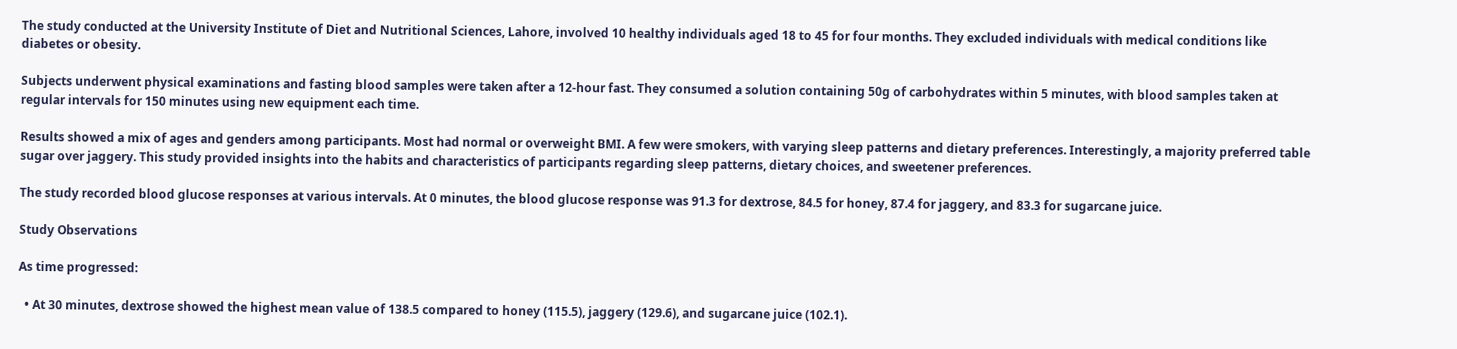The study conducted at the University Institute of Diet and Nutritional Sciences, Lahore, involved 10 healthy individuals aged 18 to 45 for four months. They excluded individuals with medical conditions like diabetes or obesity.

Subjects underwent physical examinations and fasting blood samples were taken after a 12-hour fast. They consumed a solution containing 50g of carbohydrates within 5 minutes, with blood samples taken at regular intervals for 150 minutes using new equipment each time.

Results showed a mix of ages and genders among participants. Most had normal or overweight BMI. A few were smokers, with varying sleep patterns and dietary preferences. Interestingly, a majority preferred table sugar over jaggery. This study provided insights into the habits and characteristics of participants regarding sleep patterns, dietary choices, and sweetener preferences.

The study recorded blood glucose responses at various intervals. At 0 minutes, the blood glucose response was 91.3 for dextrose, 84.5 for honey, 87.4 for jaggery, and 83.3 for sugarcane juice.

Study Observations

As time progressed:

  • At 30 minutes, dextrose showed the highest mean value of 138.5 compared to honey (115.5), jaggery (129.6), and sugarcane juice (102.1).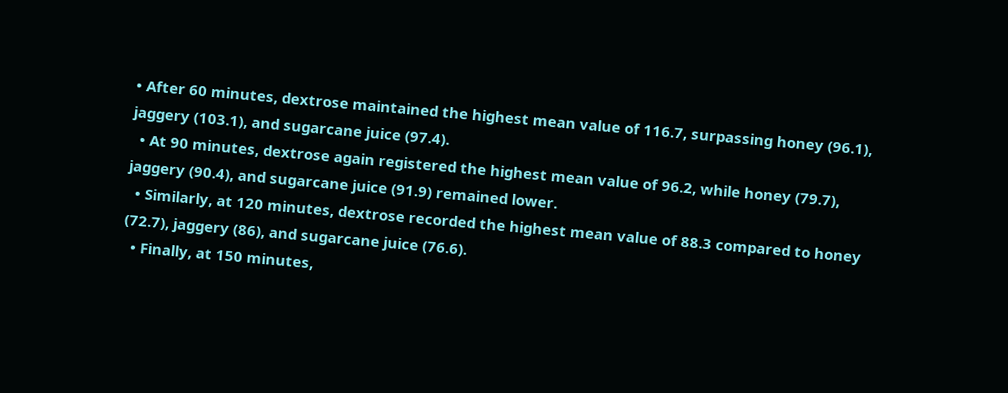• After 60 minutes, dextrose maintained the highest mean value of 116.7, surpassing honey (96.1), jaggery (103.1), and sugarcane juice (97.4).
  • At 90 minutes, dextrose again registered the highest mean value of 96.2, while honey (79.7), jaggery (90.4), and sugarcane juice (91.9) remained lower.
  • Similarly, at 120 minutes, dextrose recorded the highest mean value of 88.3 compared to honey (72.7), jaggery (86), and sugarcane juice (76.6).
  • Finally, at 150 minutes,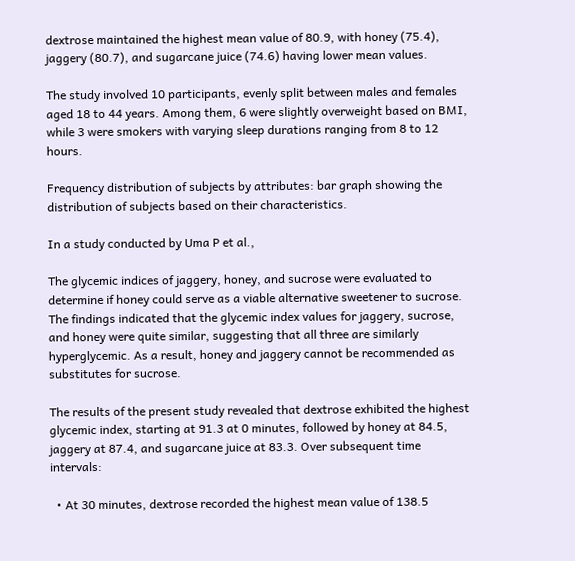dextrose maintained the highest mean value of 80.9, with honey (75.4), jaggery (80.7), and sugarcane juice (74.6) having lower mean values.

The study involved 10 participants, evenly split between males and females aged 18 to 44 years. Among them, 6 were slightly overweight based on BMI, while 3 were smokers with varying sleep durations ranging from 8 to 12 hours.

Frequency distribution of subjects by attributes: bar graph showing the distribution of subjects based on their characteristics.

In a study conducted by Uma P et al.,

The glycemic indices of jaggery, honey, and sucrose were evaluated to determine if honey could serve as a viable alternative sweetener to sucrose. The findings indicated that the glycemic index values for jaggery, sucrose, and honey were quite similar, suggesting that all three are similarly hyperglycemic. As a result, honey and jaggery cannot be recommended as substitutes for sucrose.

The results of the present study revealed that dextrose exhibited the highest glycemic index, starting at 91.3 at 0 minutes, followed by honey at 84.5, jaggery at 87.4, and sugarcane juice at 83.3. Over subsequent time intervals:

  • At 30 minutes, dextrose recorded the highest mean value of 138.5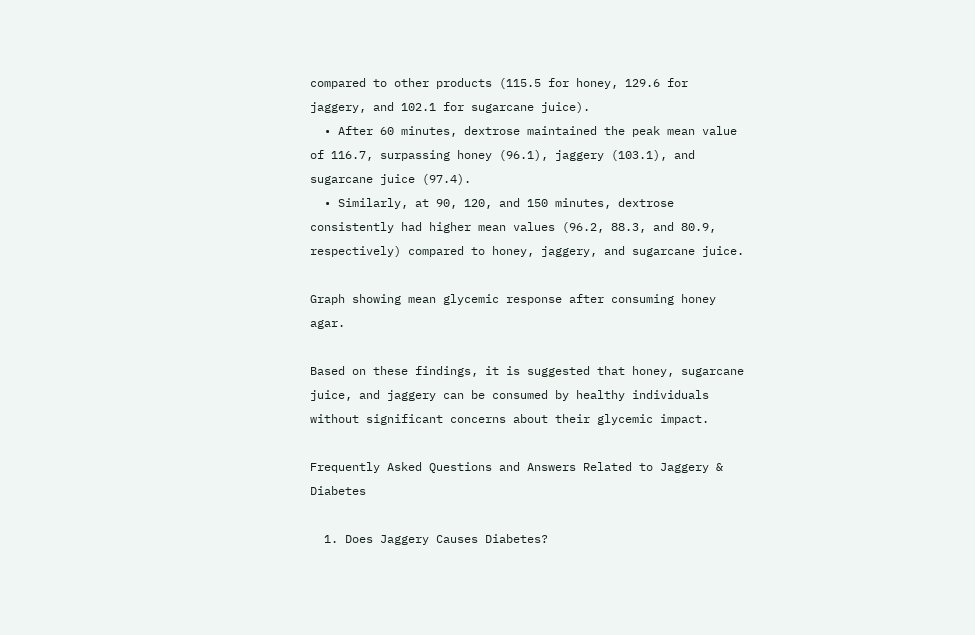compared to other products (115.5 for honey, 129.6 for jaggery, and 102.1 for sugarcane juice).
  • After 60 minutes, dextrose maintained the peak mean value of 116.7, surpassing honey (96.1), jaggery (103.1), and sugarcane juice (97.4).
  • Similarly, at 90, 120, and 150 minutes, dextrose consistently had higher mean values (96.2, 88.3, and 80.9, respectively) compared to honey, jaggery, and sugarcane juice.

Graph showing mean glycemic response after consuming honey agar.

Based on these findings, it is suggested that honey, sugarcane juice, and jaggery can be consumed by healthy individuals without significant concerns about their glycemic impact.

Frequently Asked Questions and Answers Related to Jaggery & Diabetes

  1. Does Jaggery Causes Diabetes?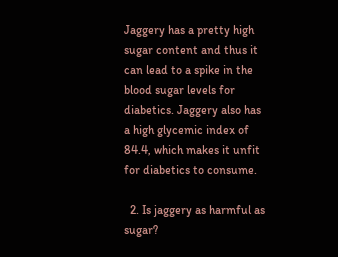Jaggery has a pretty high sugar content and thus it can lead to a spike in the blood sugar levels for diabetics. Jaggery also has a high glycemic index of 84.4, which makes it unfit for diabetics to consume.

  2. Is jaggery as harmful as sugar?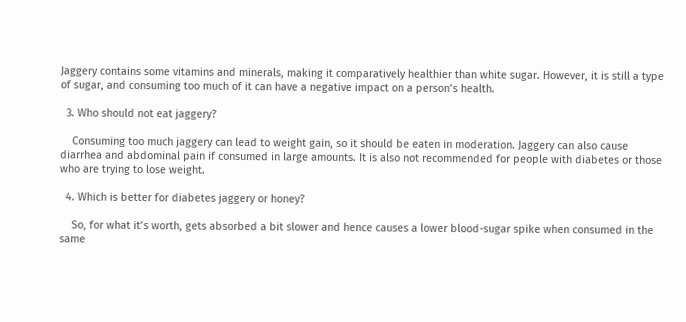Jaggery contains some vitamins and minerals, making it comparatively healthier than white sugar. However, it is still a type of sugar, and consuming too much of it can have a negative impact on a person’s health.

  3. Who should not eat jaggery?

    Consuming too much jaggery can lead to weight gain, so it should be eaten in moderation. Jaggery can also cause diarrhea and abdominal pain if consumed in large amounts. It is also not recommended for people with diabetes or those who are trying to lose weight.

  4. Which is better for diabetes jaggery or honey?

    So, for what it’s worth, gets absorbed a bit slower and hence causes a lower blood-sugar spike when consumed in the same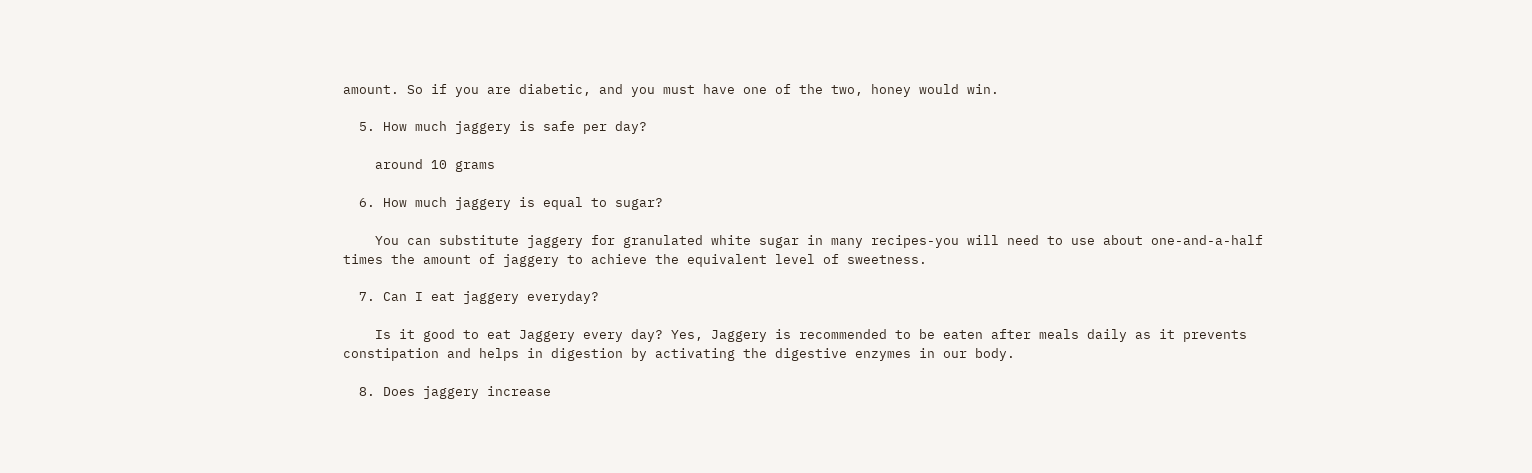amount. So if you are diabetic, and you must have one of the two, honey would win.

  5. How much jaggery is safe per day?

    around 10 grams

  6. How much jaggery is equal to sugar?

    You can substitute jaggery for granulated white sugar in many recipes-you will need to use about one-and-a-half times the amount of jaggery to achieve the equivalent level of sweetness.

  7. Can I eat jaggery everyday?

    Is it good to eat Jaggery every day? Yes, Jaggery is recommended to be eaten after meals daily as it prevents constipation and helps in digestion by activating the digestive enzymes in our body.

  8. Does jaggery increase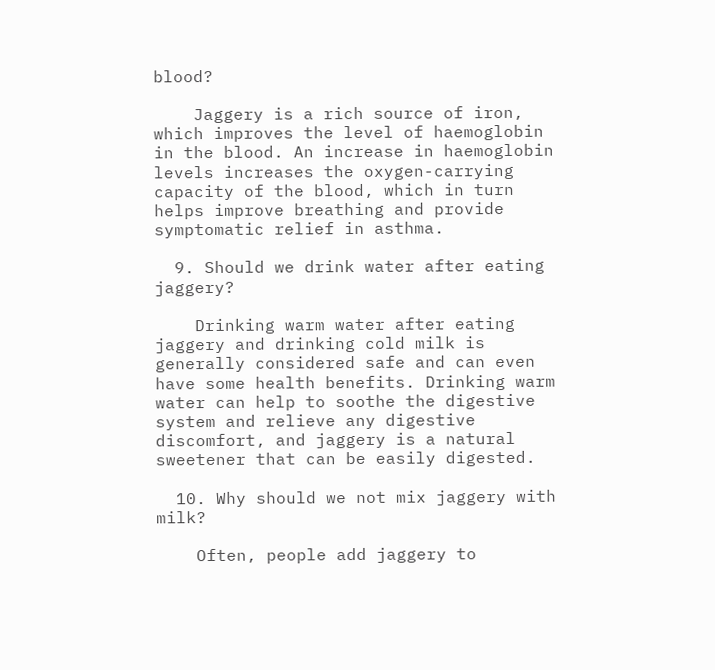blood?

    Jaggery is a rich source of iron, which improves the level of haemoglobin in the blood. An increase in haemoglobin levels increases the oxygen-carrying capacity of the blood, which in turn helps improve breathing and provide symptomatic relief in asthma.

  9. Should we drink water after eating jaggery?

    Drinking warm water after eating jaggery and drinking cold milk is generally considered safe and can even have some health benefits. Drinking warm water can help to soothe the digestive system and relieve any digestive discomfort, and jaggery is a natural sweetener that can be easily digested.

  10. Why should we not mix jaggery with milk?

    Often, people add jaggery to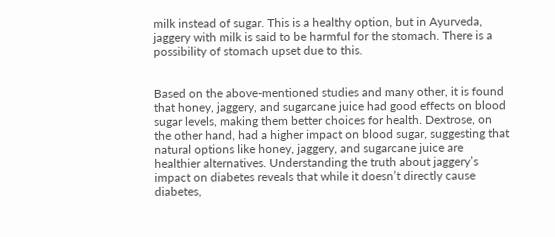milk instead of sugar. This is a healthy option, but in Ayurveda, jaggery with milk is said to be harmful for the stomach. There is a possibility of stomach upset due to this.


Based on the above-mentioned studies and many other, it is found that honey, jaggery, and sugarcane juice had good effects on blood sugar levels, making them better choices for health. Dextrose, on the other hand, had a higher impact on blood sugar, suggesting that natural options like honey, jaggery, and sugarcane juice are healthier alternatives. Understanding the truth about jaggery’s impact on diabetes reveals that while it doesn’t directly cause diabetes,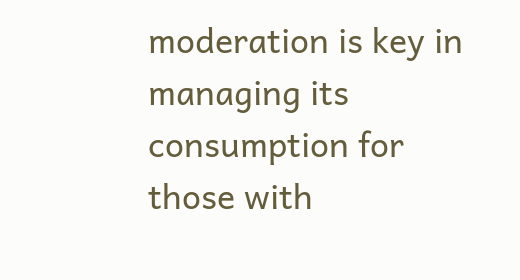moderation is key in managing its consumption for those with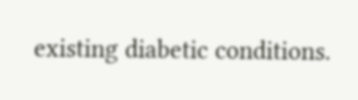existing diabetic conditions.